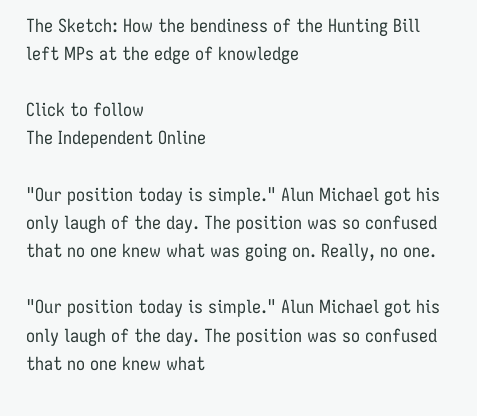The Sketch: How the bendiness of the Hunting Bill left MPs at the edge of knowledge

Click to follow
The Independent Online

"Our position today is simple." Alun Michael got his only laugh of the day. The position was so confused that no one knew what was going on. Really, no one.

"Our position today is simple." Alun Michael got his only laugh of the day. The position was so confused that no one knew what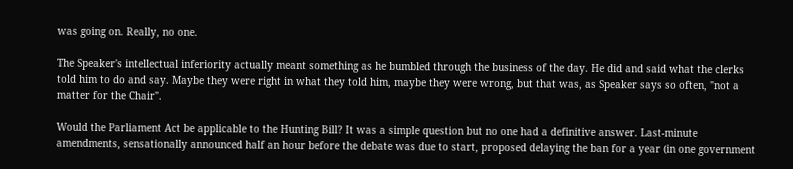was going on. Really, no one.

The Speaker's intellectual inferiority actually meant something as he bumbled through the business of the day. He did and said what the clerks told him to do and say. Maybe they were right in what they told him, maybe they were wrong, but that was, as Speaker says so often, "not a matter for the Chair".

Would the Parliament Act be applicable to the Hunting Bill? It was a simple question but no one had a definitive answer. Last-minute amendments, sensationally announced half an hour before the debate was due to start, proposed delaying the ban for a year (in one government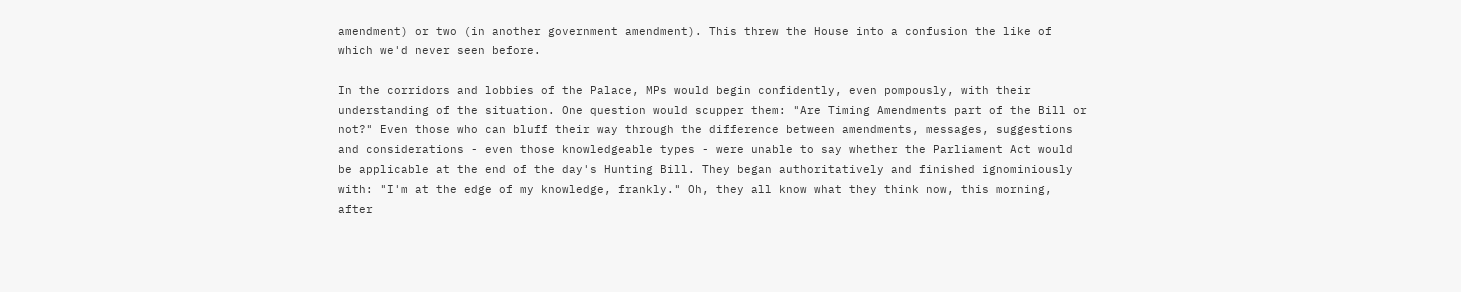amendment) or two (in another government amendment). This threw the House into a confusion the like of which we'd never seen before.

In the corridors and lobbies of the Palace, MPs would begin confidently, even pompously, with their understanding of the situation. One question would scupper them: "Are Timing Amendments part of the Bill or not?" Even those who can bluff their way through the difference between amendments, messages, suggestions and considerations - even those knowledgeable types - were unable to say whether the Parliament Act would be applicable at the end of the day's Hunting Bill. They began authoritatively and finished ignominiously with: "I'm at the edge of my knowledge, frankly." Oh, they all know what they think now, this morning, after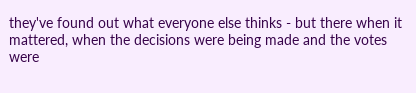they've found out what everyone else thinks - but there when it mattered, when the decisions were being made and the votes were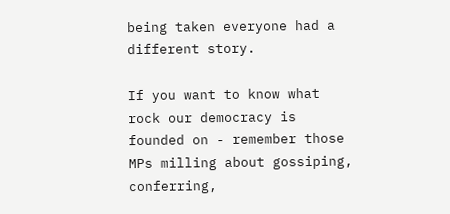being taken everyone had a different story.

If you want to know what rock our democracy is founded on - remember those MPs milling about gossiping, conferring,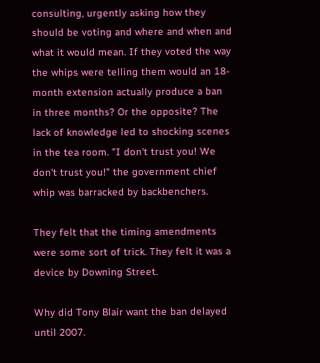consulting, urgently asking how they should be voting and where and when and what it would mean. If they voted the way the whips were telling them would an 18-month extension actually produce a ban in three months? Or the opposite? The lack of knowledge led to shocking scenes in the tea room. "I don't trust you! We don't trust you!" the government chief whip was barracked by backbenchers.

They felt that the timing amendments were some sort of trick. They felt it was a device by Downing Street.

Why did Tony Blair want the ban delayed until 2007.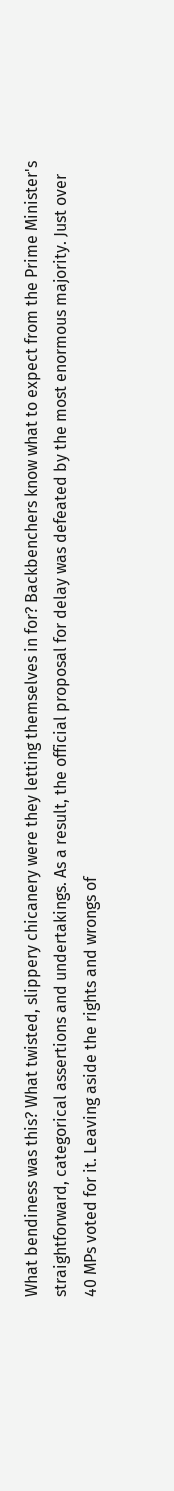What bendiness was this? What twisted, slippery chicanery were they letting themselves in for? Backbenchers know what to expect from the Prime Minister's straightforward, categorical assertions and undertakings. As a result, the official proposal for delay was defeated by the most enormous majority. Just over 40 MPs voted for it. Leaving aside the rights and wrongs of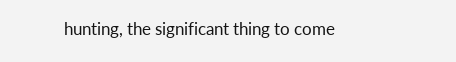hunting, the significant thing to come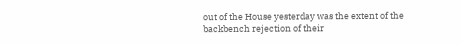out of the House yesterday was the extent of the backbench rejection of their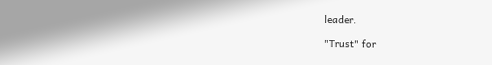leader.

"Trust" for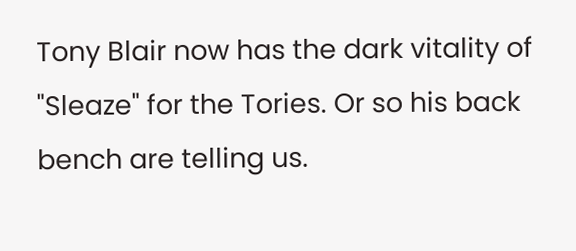Tony Blair now has the dark vitality of "Sleaze" for the Tories. Or so his back bench are telling us.